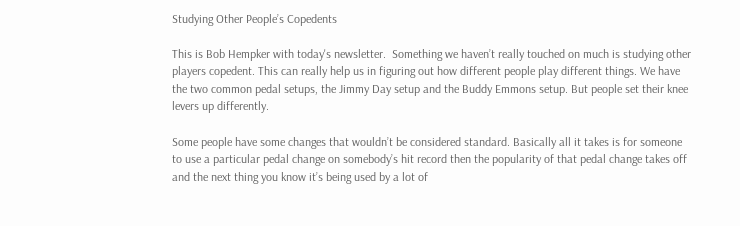Studying Other People’s Copedents

This is Bob Hempker with today's newsletter.  Something we haven’t really touched on much is studying other players copedent. This can really help us in figuring out how different people play different things. We have the two common pedal setups, the Jimmy Day setup and the Buddy Emmons setup. But people set their knee levers up differently.

Some people have some changes that wouldn’t be considered standard. Basically all it takes is for someone to use a particular pedal change on somebody’s hit record then the popularity of that pedal change takes off and the next thing you know it’s being used by a lot of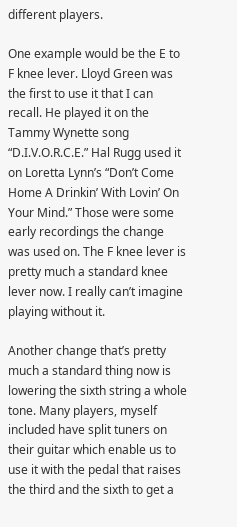different players.

One example would be the E to F knee lever. Lloyd Green was the first to use it that I can recall. He played it on the Tammy Wynette song “D.I.V.O.R.C.E.” Hal Rugg used it on Loretta Lynn’s “Don’t Come Home A Drinkin’ With Lovin’ On Your Mind.” Those were some early recordings the change was used on. The F knee lever is pretty much a standard knee lever now. I really can’t imagine playing without it.

Another change that’s pretty much a standard thing now is lowering the sixth string a whole tone. Many players, myself included have split tuners on their guitar which enable us to use it with the pedal that raises the third and the sixth to get a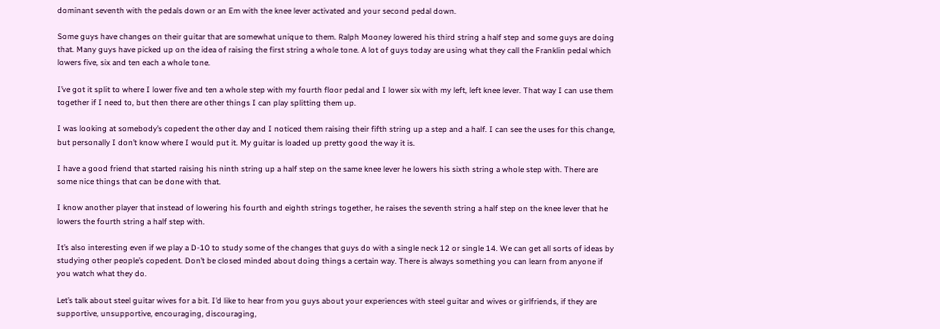dominant seventh with the pedals down or an Em with the knee lever activated and your second pedal down.

Some guys have changes on their guitar that are somewhat unique to them. Ralph Mooney lowered his third string a half step and some guys are doing that. Many guys have picked up on the idea of raising the first string a whole tone. A lot of guys today are using what they call the Franklin pedal which lowers five, six and ten each a whole tone.

I’ve got it split to where I lower five and ten a whole step with my fourth floor pedal and I lower six with my left, left knee lever. That way I can use them together if I need to, but then there are other things I can play splitting them up.

I was looking at somebody’s copedent the other day and I noticed them raising their fifth string up a step and a half. I can see the uses for this change, but personally I don’t know where I would put it. My guitar is loaded up pretty good the way it is.

I have a good friend that started raising his ninth string up a half step on the same knee lever he lowers his sixth string a whole step with. There are some nice things that can be done with that.

I know another player that instead of lowering his fourth and eighth strings together, he raises the seventh string a half step on the knee lever that he lowers the fourth string a half step with.

It’s also interesting even if we play a D-10 to study some of the changes that guys do with a single neck 12 or single 14. We can get all sorts of ideas by studying other people’s copedent. Don’t be closed minded about doing things a certain way. There is always something you can learn from anyone if you watch what they do.

Let’s talk about steel guitar wives for a bit. I’d like to hear from you guys about your experiences with steel guitar and wives or girlfriends, if they are supportive, unsupportive, encouraging, discouraging,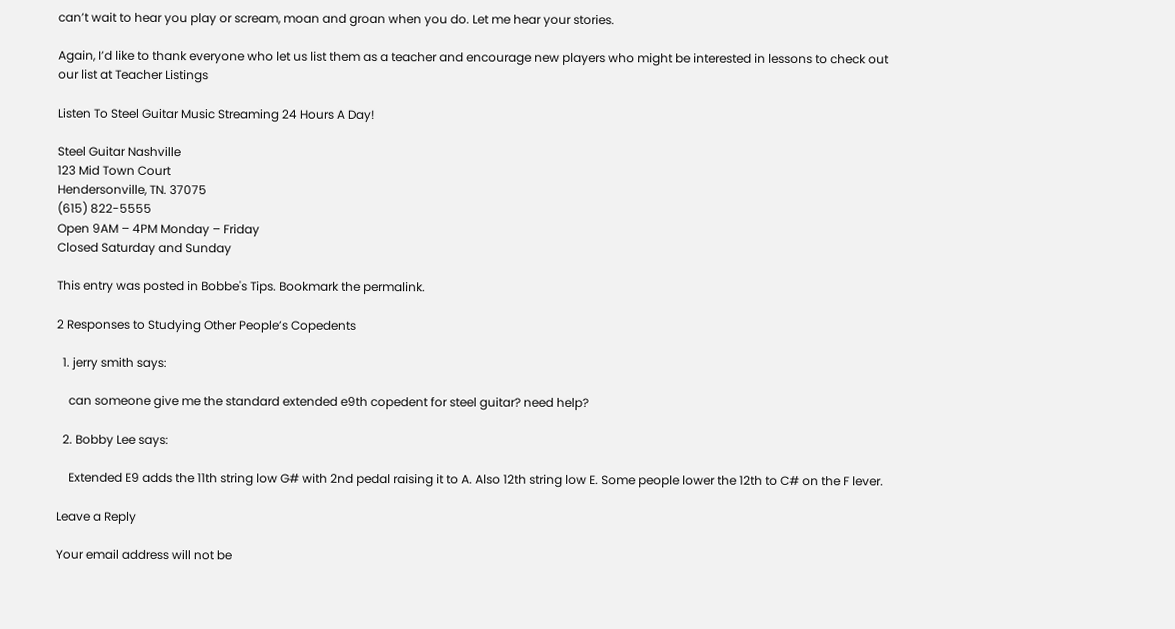can’t wait to hear you play or scream, moan and groan when you do. Let me hear your stories.

Again, I’d like to thank everyone who let us list them as a teacher and encourage new players who might be interested in lessons to check out our list at Teacher Listings

Listen To Steel Guitar Music Streaming 24 Hours A Day!

Steel Guitar Nashville
123 Mid Town Court
Hendersonville, TN. 37075
(615) 822-5555
Open 9AM – 4PM Monday – Friday
Closed Saturday and Sunday

This entry was posted in Bobbe's Tips. Bookmark the permalink.

2 Responses to Studying Other People’s Copedents

  1. jerry smith says:

    can someone give me the standard extended e9th copedent for steel guitar? need help?

  2. Bobby Lee says:

    Extended E9 adds the 11th string low G# with 2nd pedal raising it to A. Also 12th string low E. Some people lower the 12th to C# on the F lever.

Leave a Reply

Your email address will not be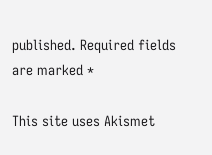published. Required fields are marked *

This site uses Akismet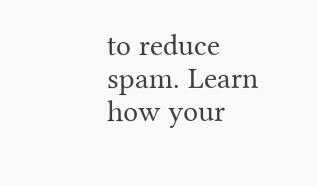to reduce spam. Learn how your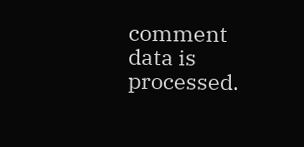comment data is processed.